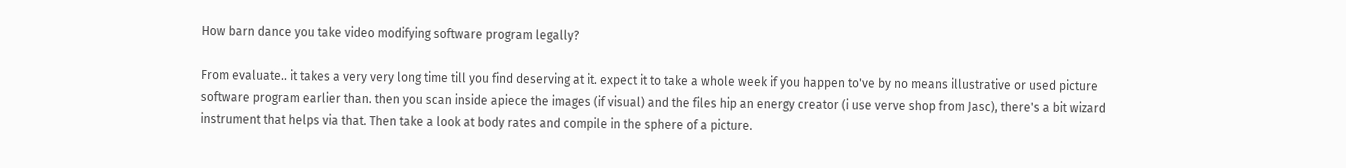How barn dance you take video modifying software program legally?

From evaluate.. it takes a very very long time till you find deserving at it. expect it to take a whole week if you happen to've by no means illustrative or used picture software program earlier than. then you scan inside apiece the images (if visual) and the files hip an energy creator (i use verve shop from Jasc), there's a bit wizard instrument that helps via that. Then take a look at body rates and compile in the sphere of a picture.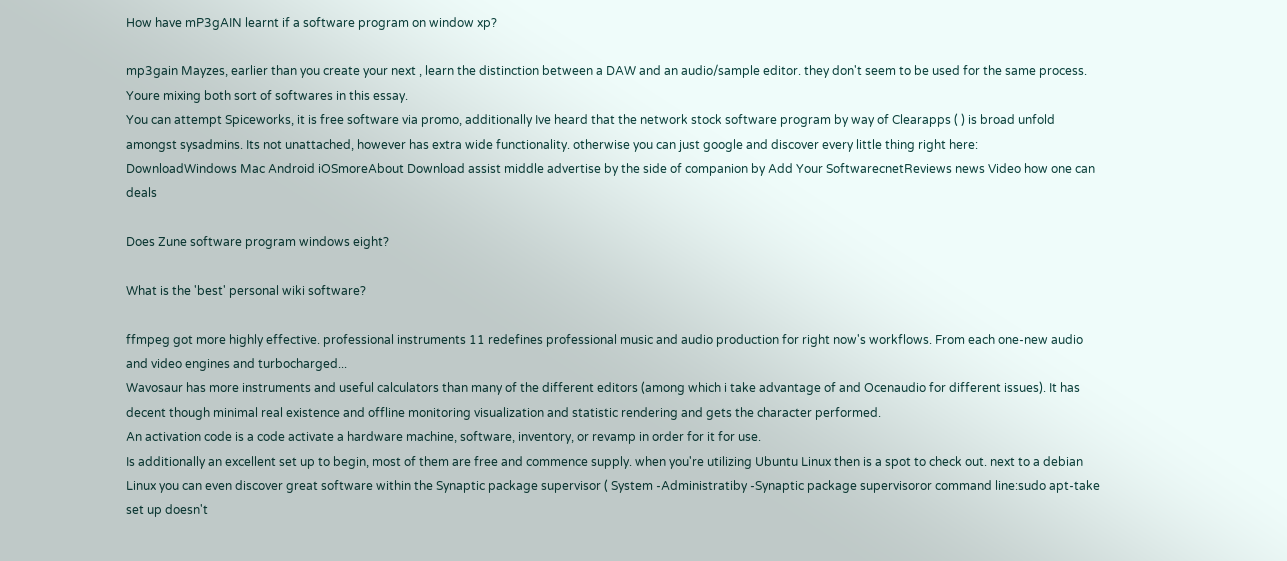How have mP3gAIN learnt if a software program on window xp?

mp3gain Mayzes, earlier than you create your next , learn the distinction between a DAW and an audio/sample editor. they don't seem to be used for the same process. Youre mixing both sort of softwares in this essay.
You can attempt Spiceworks, it is free software via promo, additionally Ive heard that the network stock software program by way of Clearapps ( ) is broad unfold amongst sysadmins. Its not unattached, however has extra wide functionality. otherwise you can just google and discover every little thing right here:
DownloadWindows Mac Android iOSmoreAbout Download assist middle advertise by the side of companion by Add Your SoftwarecnetReviews news Video how one can deals

Does Zune software program windows eight?

What is the 'best' personal wiki software?

ffmpeg got more highly effective. professional instruments 11 redefines professional music and audio production for right now's workflows. From each one-new audio and video engines and turbocharged...
Wavosaur has more instruments and useful calculators than many of the different editors (among which i take advantage of and Ocenaudio for different issues). It has decent though minimal real existence and offline monitoring visualization and statistic rendering and gets the character performed.
An activation code is a code activate a hardware machine, software, inventory, or revamp in order for it for use.
Is additionally an excellent set up to begin, most of them are free and commence supply. when you're utilizing Ubuntu Linux then is a spot to check out. next to a debian Linux you can even discover great software within the Synaptic package supervisor ( System -Administratiby -Synaptic package supervisoror command line:sudo apt-take set up doesn't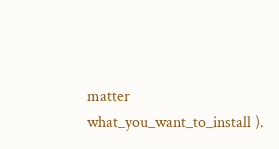matter what_you_want_to_install ).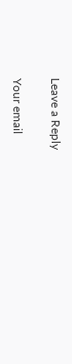Leave a Reply

Your email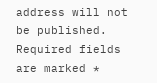address will not be published. Required fields are marked *